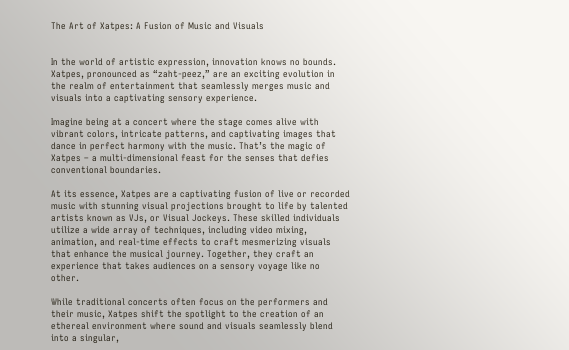The Art of Xatpes: A Fusion of Music and Visuals


In the world of artistic expression, innovation knows no bounds. Xatpes, pronounced as “zaht-peez,” are an exciting evolution in the realm of entertainment that seamlessly merges music and visuals into a captivating sensory experience.

Imagine being at a concert where the stage comes alive with vibrant colors, intricate patterns, and captivating images that dance in perfect harmony with the music. That’s the magic of Xatpes – a multi-dimensional feast for the senses that defies conventional boundaries.

At its essence, Xatpes are a captivating fusion of live or recorded music with stunning visual projections brought to life by talented artists known as VJs, or Visual Jockeys. These skilled individuals utilize a wide array of techniques, including video mixing, animation, and real-time effects to craft mesmerizing visuals that enhance the musical journey. Together, they craft an experience that takes audiences on a sensory voyage like no other.

While traditional concerts often focus on the performers and their music, Xatpes shift the spotlight to the creation of an ethereal environment where sound and visuals seamlessly blend into a singular,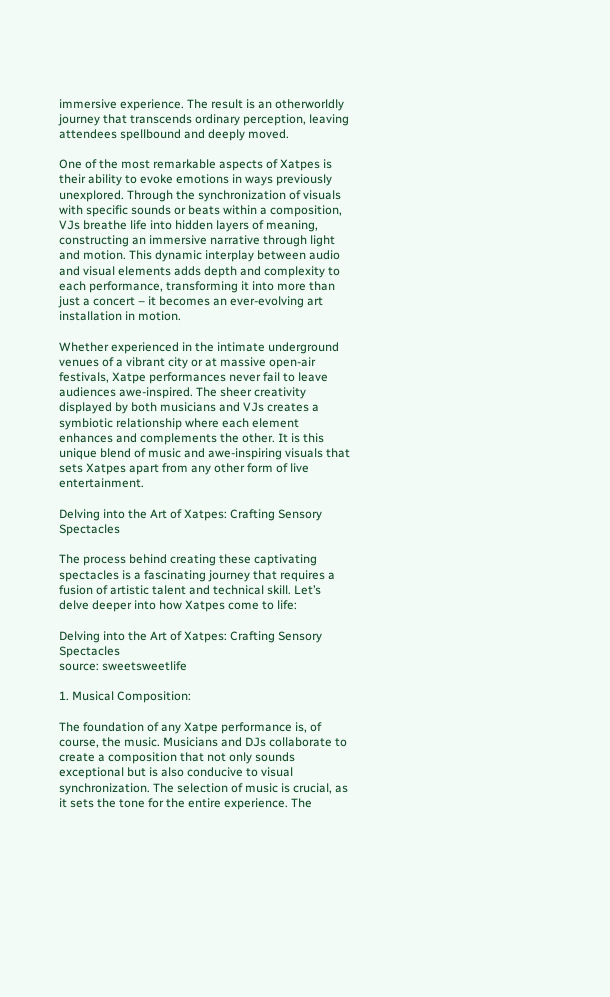immersive experience. The result is an otherworldly journey that transcends ordinary perception, leaving attendees spellbound and deeply moved.

One of the most remarkable aspects of Xatpes is their ability to evoke emotions in ways previously unexplored. Through the synchronization of visuals with specific sounds or beats within a composition, VJs breathe life into hidden layers of meaning, constructing an immersive narrative through light and motion. This dynamic interplay between audio and visual elements adds depth and complexity to each performance, transforming it into more than just a concert – it becomes an ever-evolving art installation in motion.

Whether experienced in the intimate underground venues of a vibrant city or at massive open-air festivals, Xatpe performances never fail to leave audiences awe-inspired. The sheer creativity displayed by both musicians and VJs creates a symbiotic relationship where each element enhances and complements the other. It is this unique blend of music and awe-inspiring visuals that sets Xatpes apart from any other form of live entertainment.

Delving into the Art of Xatpes: Crafting Sensory Spectacles

The process behind creating these captivating spectacles is a fascinating journey that requires a fusion of artistic talent and technical skill. Let’s delve deeper into how Xatpes come to life:

Delving into the Art of Xatpes: Crafting Sensory Spectacles
source: sweetsweetlife

1. Musical Composition:

The foundation of any Xatpe performance is, of course, the music. Musicians and DJs collaborate to create a composition that not only sounds exceptional but is also conducive to visual synchronization. The selection of music is crucial, as it sets the tone for the entire experience. The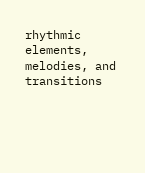rhythmic elements, melodies, and transitions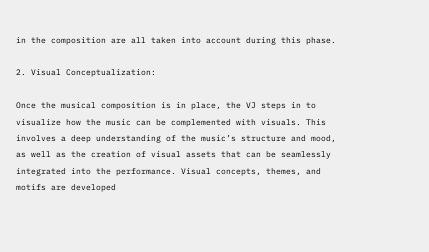in the composition are all taken into account during this phase.

2. Visual Conceptualization:

Once the musical composition is in place, the VJ steps in to visualize how the music can be complemented with visuals. This involves a deep understanding of the music’s structure and mood, as well as the creation of visual assets that can be seamlessly integrated into the performance. Visual concepts, themes, and motifs are developed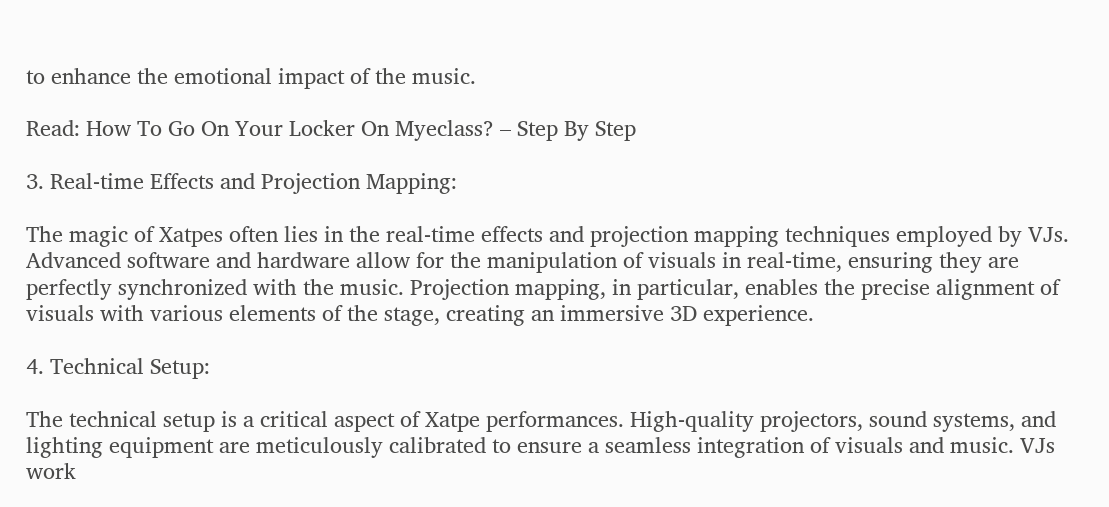to enhance the emotional impact of the music.

Read: How To Go On Your Locker On Myeclass? – Step By Step

3. Real-time Effects and Projection Mapping:

The magic of Xatpes often lies in the real-time effects and projection mapping techniques employed by VJs. Advanced software and hardware allow for the manipulation of visuals in real-time, ensuring they are perfectly synchronized with the music. Projection mapping, in particular, enables the precise alignment of visuals with various elements of the stage, creating an immersive 3D experience.

4. Technical Setup:

The technical setup is a critical aspect of Xatpe performances. High-quality projectors, sound systems, and lighting equipment are meticulously calibrated to ensure a seamless integration of visuals and music. VJs work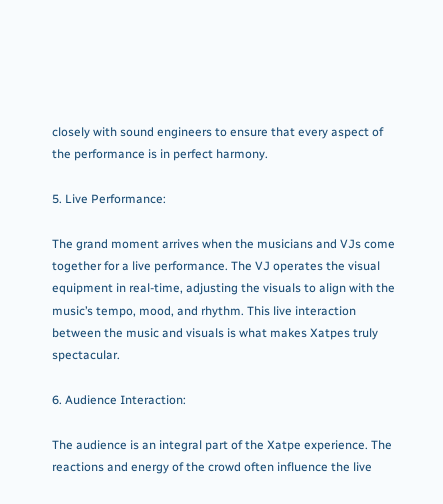closely with sound engineers to ensure that every aspect of the performance is in perfect harmony.

5. Live Performance:

The grand moment arrives when the musicians and VJs come together for a live performance. The VJ operates the visual equipment in real-time, adjusting the visuals to align with the music’s tempo, mood, and rhythm. This live interaction between the music and visuals is what makes Xatpes truly spectacular.

6. Audience Interaction:

The audience is an integral part of the Xatpe experience. The reactions and energy of the crowd often influence the live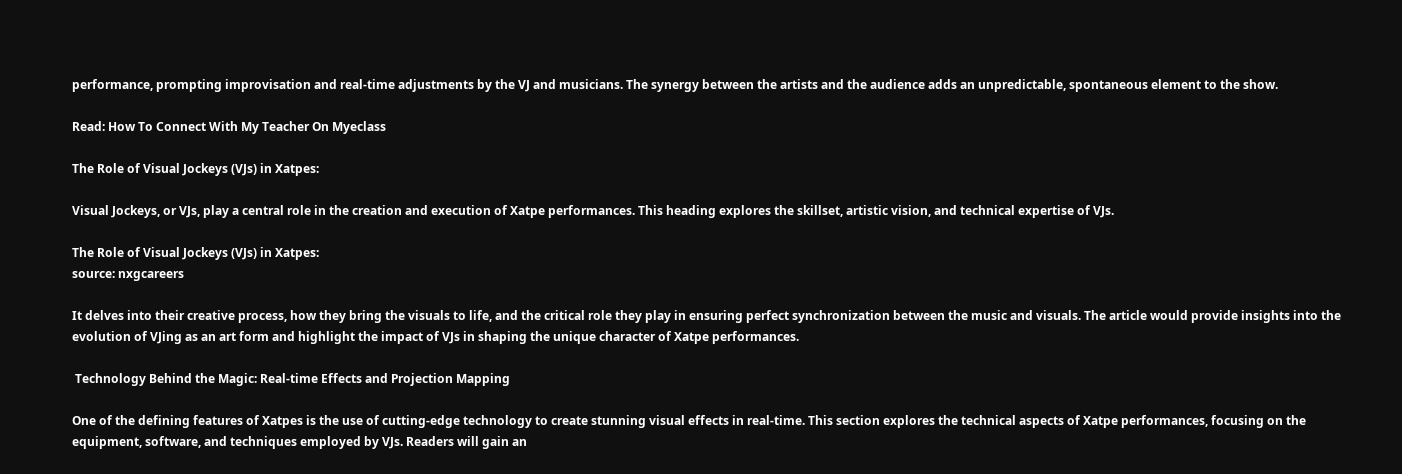performance, prompting improvisation and real-time adjustments by the VJ and musicians. The synergy between the artists and the audience adds an unpredictable, spontaneous element to the show.

Read: How To Connect With My Teacher On Myeclass

The Role of Visual Jockeys (VJs) in Xatpes:

Visual Jockeys, or VJs, play a central role in the creation and execution of Xatpe performances. This heading explores the skillset, artistic vision, and technical expertise of VJs.

The Role of Visual Jockeys (VJs) in Xatpes:
source: nxgcareers

It delves into their creative process, how they bring the visuals to life, and the critical role they play in ensuring perfect synchronization between the music and visuals. The article would provide insights into the evolution of VJing as an art form and highlight the impact of VJs in shaping the unique character of Xatpe performances.

 Technology Behind the Magic: Real-time Effects and Projection Mapping

One of the defining features of Xatpes is the use of cutting-edge technology to create stunning visual effects in real-time. This section explores the technical aspects of Xatpe performances, focusing on the equipment, software, and techniques employed by VJs. Readers will gain an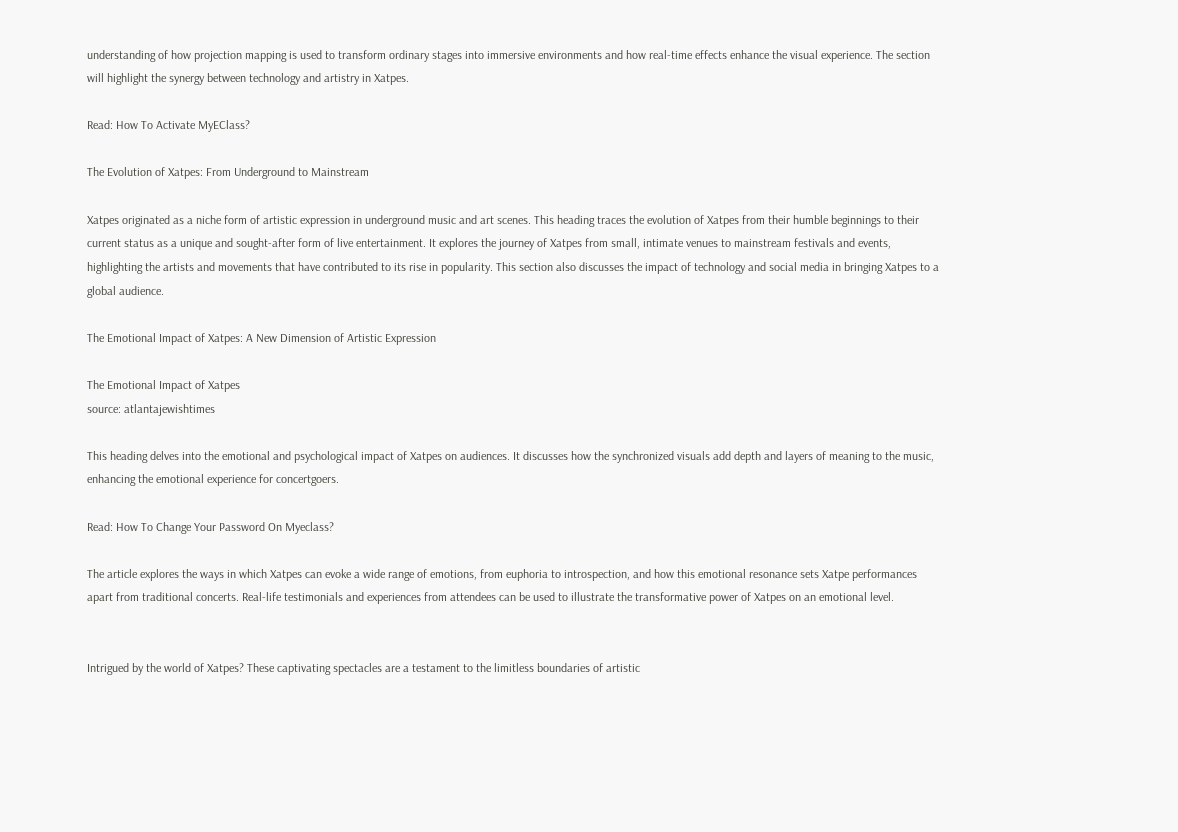understanding of how projection mapping is used to transform ordinary stages into immersive environments and how real-time effects enhance the visual experience. The section will highlight the synergy between technology and artistry in Xatpes.

Read: How To Activate MyEClass?

The Evolution of Xatpes: From Underground to Mainstream

Xatpes originated as a niche form of artistic expression in underground music and art scenes. This heading traces the evolution of Xatpes from their humble beginnings to their current status as a unique and sought-after form of live entertainment. It explores the journey of Xatpes from small, intimate venues to mainstream festivals and events, highlighting the artists and movements that have contributed to its rise in popularity. This section also discusses the impact of technology and social media in bringing Xatpes to a global audience.

The Emotional Impact of Xatpes: A New Dimension of Artistic Expression

The Emotional Impact of Xatpes
source: atlantajewishtimes

This heading delves into the emotional and psychological impact of Xatpes on audiences. It discusses how the synchronized visuals add depth and layers of meaning to the music, enhancing the emotional experience for concertgoers.

Read: How To Change Your Password On Myeclass?

The article explores the ways in which Xatpes can evoke a wide range of emotions, from euphoria to introspection, and how this emotional resonance sets Xatpe performances apart from traditional concerts. Real-life testimonials and experiences from attendees can be used to illustrate the transformative power of Xatpes on an emotional level.


Intrigued by the world of Xatpes? These captivating spectacles are a testament to the limitless boundaries of artistic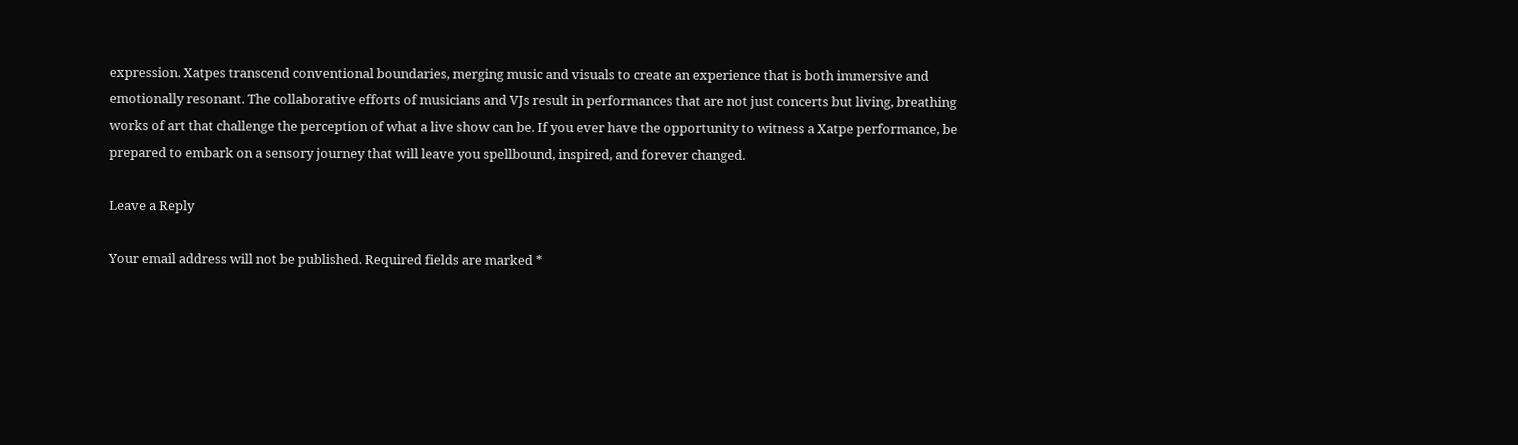expression. Xatpes transcend conventional boundaries, merging music and visuals to create an experience that is both immersive and emotionally resonant. The collaborative efforts of musicians and VJs result in performances that are not just concerts but living, breathing works of art that challenge the perception of what a live show can be. If you ever have the opportunity to witness a Xatpe performance, be prepared to embark on a sensory journey that will leave you spellbound, inspired, and forever changed.

Leave a Reply

Your email address will not be published. Required fields are marked *